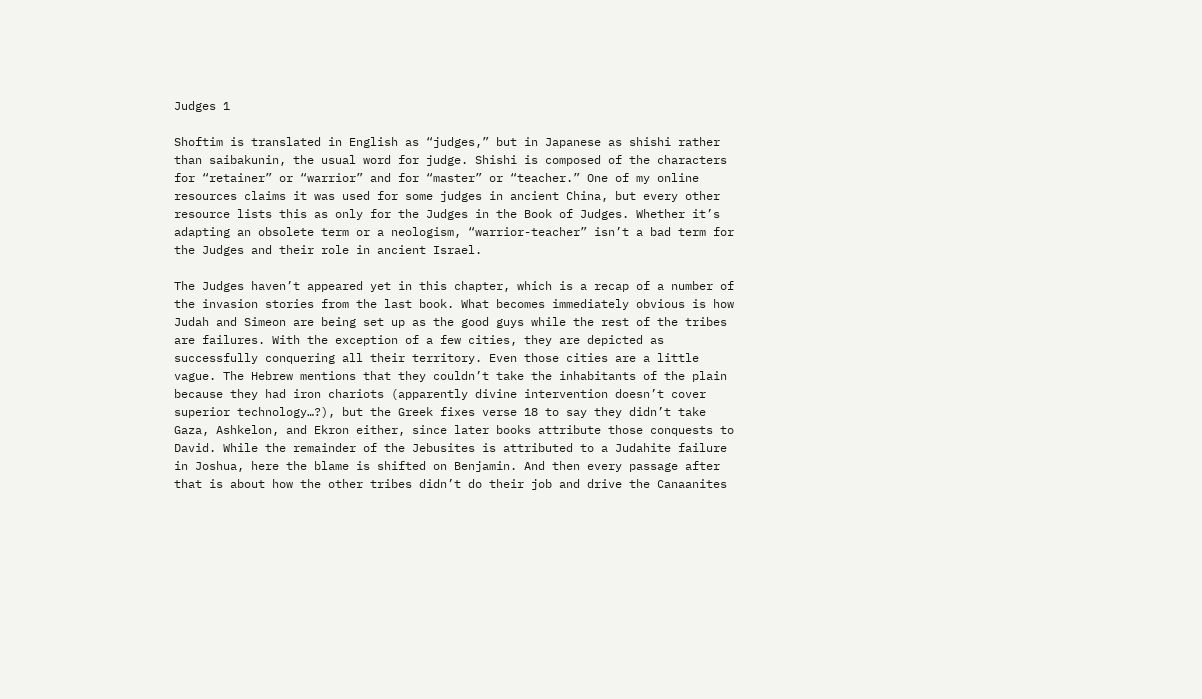Judges 1

Shoftim is translated in English as “judges,” but in Japanese as shishi rather than saibakunin, the usual word for judge. Shishi is composed of the characters for “retainer” or “warrior” and for “master” or “teacher.” One of my online resources claims it was used for some judges in ancient China, but every other resource lists this as only for the Judges in the Book of Judges. Whether it’s adapting an obsolete term or a neologism, “warrior-teacher” isn’t a bad term for the Judges and their role in ancient Israel.

The Judges haven’t appeared yet in this chapter, which is a recap of a number of the invasion stories from the last book. What becomes immediately obvious is how Judah and Simeon are being set up as the good guys while the rest of the tribes are failures. With the exception of a few cities, they are depicted as successfully conquering all their territory. Even those cities are a little vague. The Hebrew mentions that they couldn’t take the inhabitants of the plain because they had iron chariots (apparently divine intervention doesn’t cover superior technology…?), but the Greek fixes verse 18 to say they didn’t take Gaza, Ashkelon, and Ekron either, since later books attribute those conquests to David. While the remainder of the Jebusites is attributed to a Judahite failure in Joshua, here the blame is shifted on Benjamin. And then every passage after that is about how the other tribes didn’t do their job and drive the Canaanites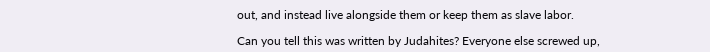out, and instead live alongside them or keep them as slave labor.

Can you tell this was written by Judahites? Everyone else screwed up,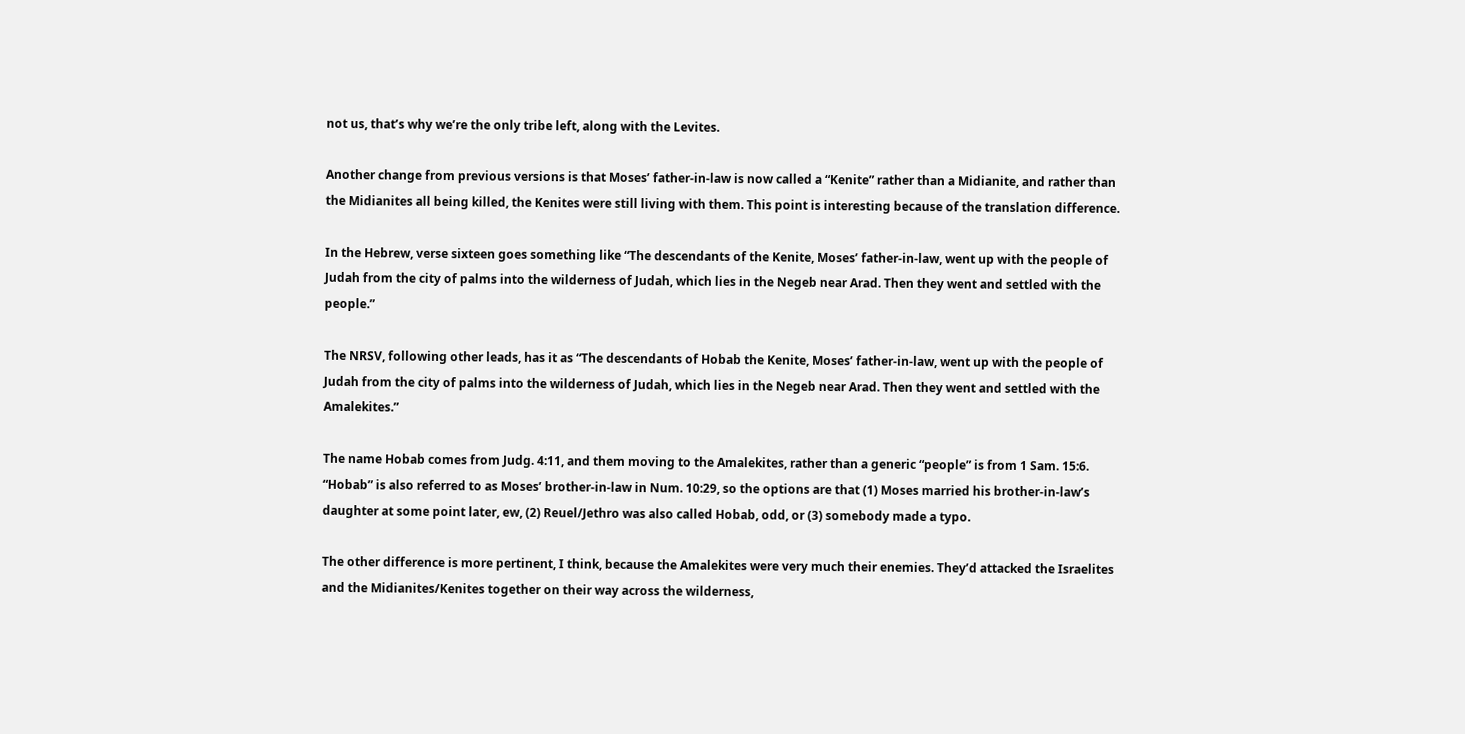not us, that’s why we’re the only tribe left, along with the Levites.

Another change from previous versions is that Moses’ father-in-law is now called a “Kenite” rather than a Midianite, and rather than the Midianites all being killed, the Kenites were still living with them. This point is interesting because of the translation difference.

In the Hebrew, verse sixteen goes something like “The descendants of the Kenite, Moses’ father-in-law, went up with the people of Judah from the city of palms into the wilderness of Judah, which lies in the Negeb near Arad. Then they went and settled with the people.”

The NRSV, following other leads, has it as “The descendants of Hobab the Kenite, Moses’ father-in-law, went up with the people of Judah from the city of palms into the wilderness of Judah, which lies in the Negeb near Arad. Then they went and settled with the Amalekites.”

The name Hobab comes from Judg. 4:11, and them moving to the Amalekites, rather than a generic “people” is from 1 Sam. 15:6. “Hobab” is also referred to as Moses’ brother-in-law in Num. 10:29, so the options are that (1) Moses married his brother-in-law’s daughter at some point later, ew, (2) Reuel/Jethro was also called Hobab, odd, or (3) somebody made a typo.

The other difference is more pertinent, I think, because the Amalekites were very much their enemies. They’d attacked the Israelites and the Midianites/Kenites together on their way across the wilderness,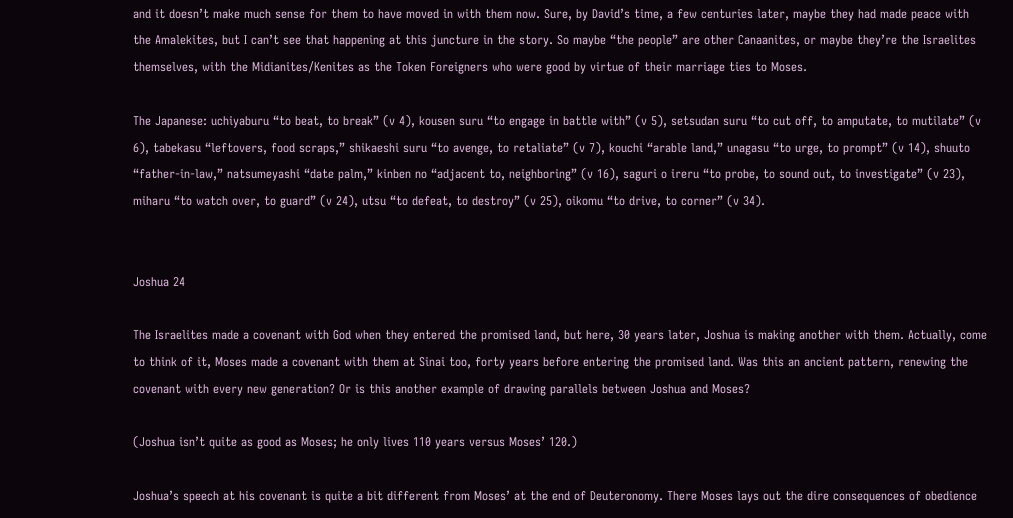and it doesn’t make much sense for them to have moved in with them now. Sure, by David’s time, a few centuries later, maybe they had made peace with the Amalekites, but I can’t see that happening at this juncture in the story. So maybe “the people” are other Canaanites, or maybe they’re the Israelites themselves, with the Midianites/Kenites as the Token Foreigners who were good by virtue of their marriage ties to Moses.

The Japanese: uchiyaburu “to beat, to break” (v 4), kousen suru “to engage in battle with” (v 5), setsudan suru “to cut off, to amputate, to mutilate” (v 6), tabekasu “leftovers, food scraps,” shikaeshi suru “to avenge, to retaliate” (v 7), kouchi “arable land,” unagasu “to urge, to prompt” (v 14), shuuto “father-in-law,” natsumeyashi “date palm,” kinben no “adjacent to, neighboring” (v 16), saguri o ireru “to probe, to sound out, to investigate” (v 23), miharu “to watch over, to guard” (v 24), utsu “to defeat, to destroy” (v 25), oikomu “to drive, to corner” (v 34).


Joshua 24

The Israelites made a covenant with God when they entered the promised land, but here, 30 years later, Joshua is making another with them. Actually, come to think of it, Moses made a covenant with them at Sinai too, forty years before entering the promised land. Was this an ancient pattern, renewing the covenant with every new generation? Or is this another example of drawing parallels between Joshua and Moses?

(Joshua isn’t quite as good as Moses; he only lives 110 years versus Moses’ 120.)

Joshua’s speech at his covenant is quite a bit different from Moses’ at the end of Deuteronomy. There Moses lays out the dire consequences of obedience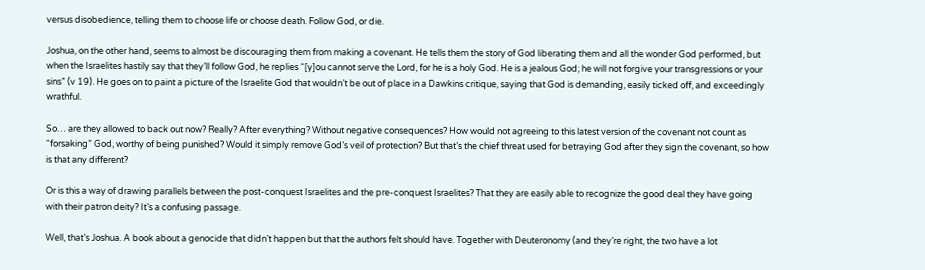versus disobedience, telling them to choose life or choose death. Follow God, or die.

Joshua, on the other hand, seems to almost be discouraging them from making a covenant. He tells them the story of God liberating them and all the wonder God performed, but when the Israelites hastily say that they’ll follow God, he replies “[y]ou cannot serve the Lord, for he is a holy God. He is a jealous God; he will not forgive your transgressions or your sins” (v 19). He goes on to paint a picture of the Israelite God that wouldn’t be out of place in a Dawkins critique, saying that God is demanding, easily ticked off, and exceedingly wrathful.

So… are they allowed to back out now? Really? After everything? Without negative consequences? How would not agreeing to this latest version of the covenant not count as “forsaking” God, worthy of being punished? Would it simply remove God’s veil of protection? But that’s the chief threat used for betraying God after they sign the covenant, so how is that any different?

Or is this a way of drawing parallels between the post-conquest Israelites and the pre-conquest Israelites? That they are easily able to recognize the good deal they have going with their patron deity? It’s a confusing passage.

Well, that’s Joshua. A book about a genocide that didn’t happen but that the authors felt should have. Together with Deuteronomy (and they’re right, the two have a lot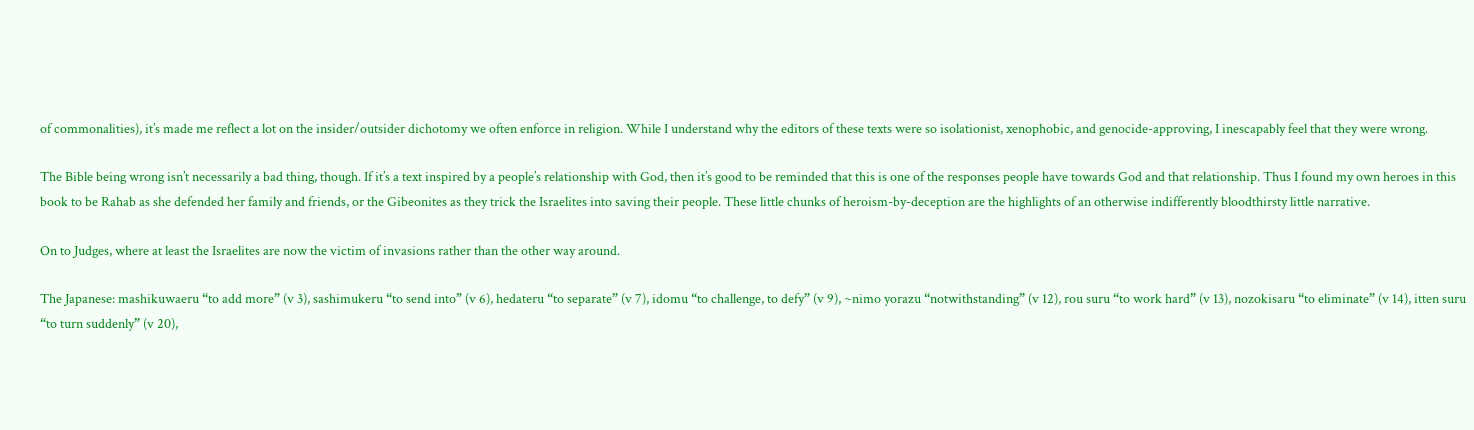of commonalities), it’s made me reflect a lot on the insider/outsider dichotomy we often enforce in religion. While I understand why the editors of these texts were so isolationist, xenophobic, and genocide-approving, I inescapably feel that they were wrong.

The Bible being wrong isn’t necessarily a bad thing, though. If it’s a text inspired by a people’s relationship with God, then it’s good to be reminded that this is one of the responses people have towards God and that relationship. Thus I found my own heroes in this book to be Rahab as she defended her family and friends, or the Gibeonites as they trick the Israelites into saving their people. These little chunks of heroism-by-deception are the highlights of an otherwise indifferently bloodthirsty little narrative.

On to Judges, where at least the Israelites are now the victim of invasions rather than the other way around.

The Japanese: mashikuwaeru “to add more” (v 3), sashimukeru “to send into” (v 6), hedateru “to separate” (v 7), idomu “to challenge, to defy” (v 9), ~nimo yorazu “notwithstanding” (v 12), rou suru “to work hard” (v 13), nozokisaru “to eliminate” (v 14), itten suru “to turn suddenly” (v 20),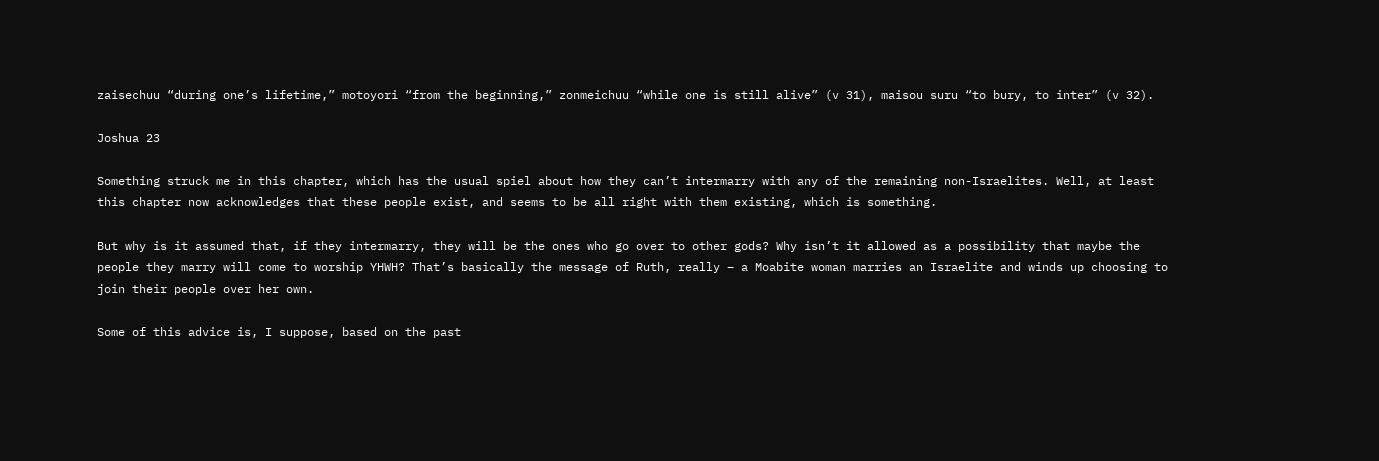zaisechuu “during one’s lifetime,” motoyori “from the beginning,” zonmeichuu “while one is still alive” (v 31), maisou suru “to bury, to inter” (v 32).

Joshua 23

Something struck me in this chapter, which has the usual spiel about how they can’t intermarry with any of the remaining non-Israelites. Well, at least this chapter now acknowledges that these people exist, and seems to be all right with them existing, which is something.

But why is it assumed that, if they intermarry, they will be the ones who go over to other gods? Why isn’t it allowed as a possibility that maybe the people they marry will come to worship YHWH? That’s basically the message of Ruth, really – a Moabite woman marries an Israelite and winds up choosing to join their people over her own.

Some of this advice is, I suppose, based on the past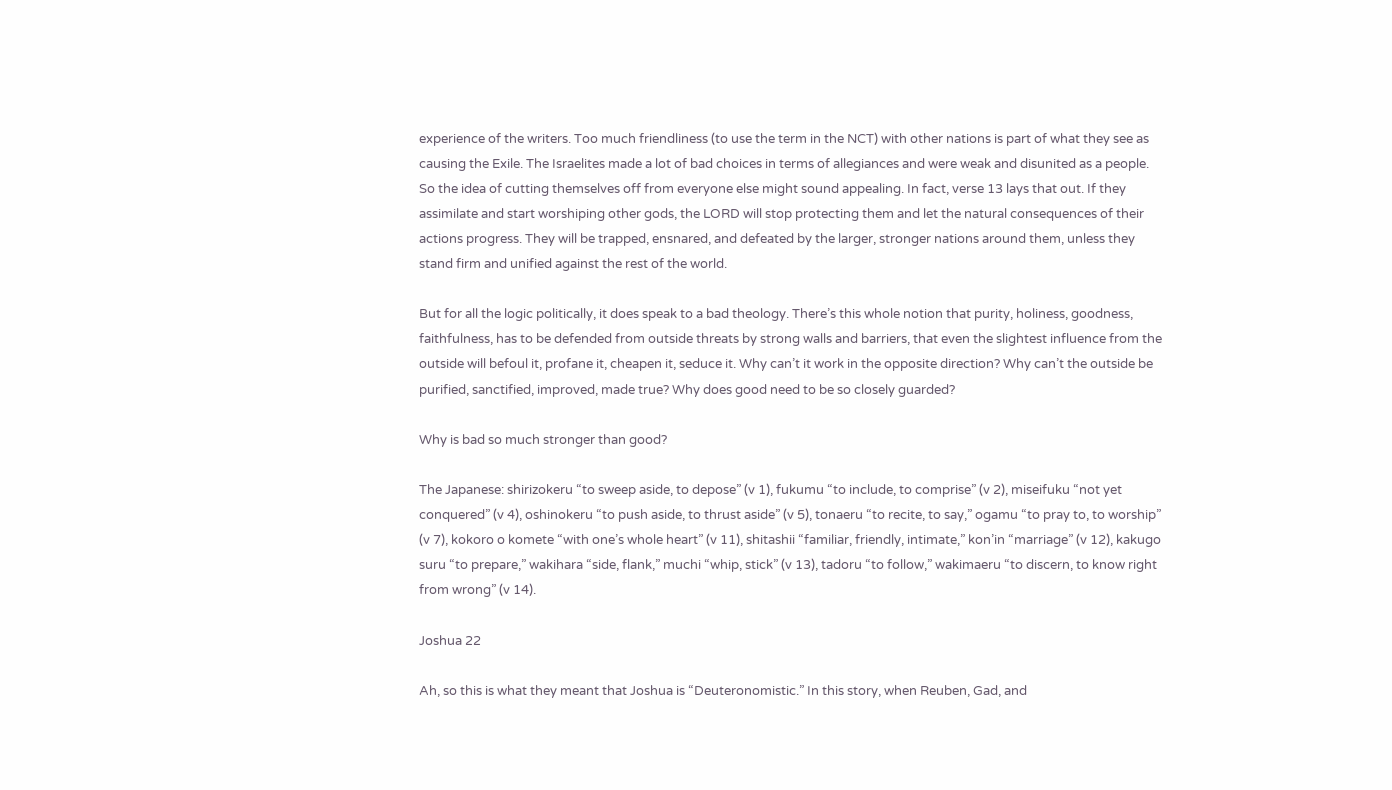experience of the writers. Too much friendliness (to use the term in the NCT) with other nations is part of what they see as causing the Exile. The Israelites made a lot of bad choices in terms of allegiances and were weak and disunited as a people. So the idea of cutting themselves off from everyone else might sound appealing. In fact, verse 13 lays that out. If they assimilate and start worshiping other gods, the LORD will stop protecting them and let the natural consequences of their actions progress. They will be trapped, ensnared, and defeated by the larger, stronger nations around them, unless they stand firm and unified against the rest of the world.

But for all the logic politically, it does speak to a bad theology. There’s this whole notion that purity, holiness, goodness, faithfulness, has to be defended from outside threats by strong walls and barriers, that even the slightest influence from the outside will befoul it, profane it, cheapen it, seduce it. Why can’t it work in the opposite direction? Why can’t the outside be purified, sanctified, improved, made true? Why does good need to be so closely guarded?

Why is bad so much stronger than good?

The Japanese: shirizokeru “to sweep aside, to depose” (v 1), fukumu “to include, to comprise” (v 2), miseifuku “not yet conquered” (v 4), oshinokeru “to push aside, to thrust aside” (v 5), tonaeru “to recite, to say,” ogamu “to pray to, to worship” (v 7), kokoro o komete “with one’s whole heart” (v 11), shitashii “familiar, friendly, intimate,” kon’in “marriage” (v 12), kakugo suru “to prepare,” wakihara “side, flank,” muchi “whip, stick” (v 13), tadoru “to follow,” wakimaeru “to discern, to know right from wrong” (v 14).

Joshua 22

Ah, so this is what they meant that Joshua is “Deuteronomistic.” In this story, when Reuben, Gad, and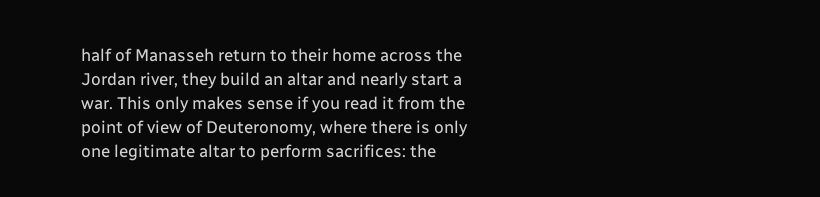half of Manasseh return to their home across the Jordan river, they build an altar and nearly start a war. This only makes sense if you read it from the point of view of Deuteronomy, where there is only one legitimate altar to perform sacrifices: the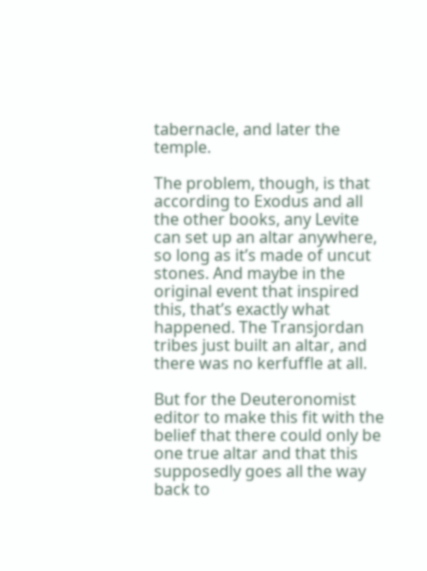tabernacle, and later the temple.

The problem, though, is that according to Exodus and all the other books, any Levite can set up an altar anywhere, so long as it’s made of uncut stones. And maybe in the original event that inspired this, that’s exactly what happened. The Transjordan tribes just built an altar, and there was no kerfuffle at all.

But for the Deuteronomist editor to make this fit with the belief that there could only be one true altar and that this supposedly goes all the way back to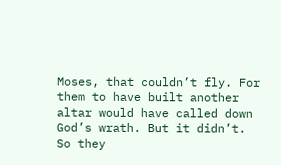Moses, that couldn’t fly. For them to have built another altar would have called down God’s wrath. But it didn’t. So they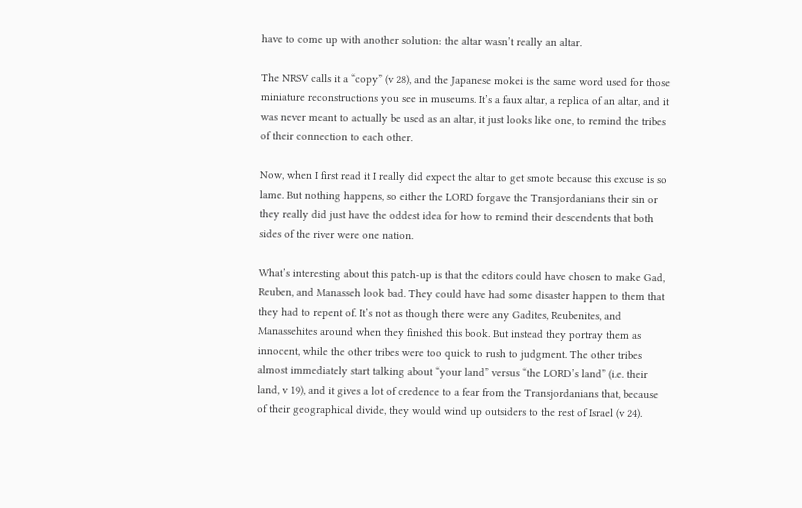have to come up with another solution: the altar wasn’t really an altar.

The NRSV calls it a “copy” (v 28), and the Japanese mokei is the same word used for those miniature reconstructions you see in museums. It’s a faux altar, a replica of an altar, and it was never meant to actually be used as an altar, it just looks like one, to remind the tribes of their connection to each other.

Now, when I first read it I really did expect the altar to get smote because this excuse is so lame. But nothing happens, so either the LORD forgave the Transjordanians their sin or they really did just have the oddest idea for how to remind their descendents that both sides of the river were one nation.

What’s interesting about this patch-up is that the editors could have chosen to make Gad, Reuben, and Manasseh look bad. They could have had some disaster happen to them that they had to repent of. It’s not as though there were any Gadites, Reubenites, and Manassehites around when they finished this book. But instead they portray them as innocent, while the other tribes were too quick to rush to judgment. The other tribes almost immediately start talking about “your land” versus “the LORD’s land” (i.e. their land, v 19), and it gives a lot of credence to a fear from the Transjordanians that, because of their geographical divide, they would wind up outsiders to the rest of Israel (v 24).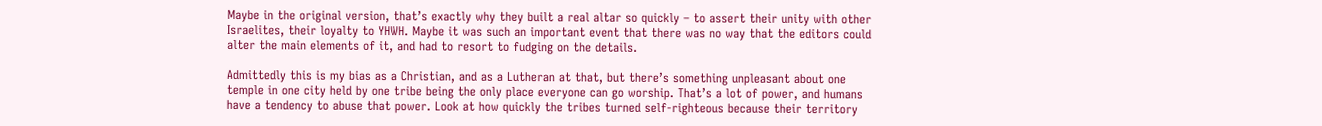Maybe in the original version, that’s exactly why they built a real altar so quickly – to assert their unity with other Israelites, their loyalty to YHWH. Maybe it was such an important event that there was no way that the editors could alter the main elements of it, and had to resort to fudging on the details.

Admittedly this is my bias as a Christian, and as a Lutheran at that, but there’s something unpleasant about one temple in one city held by one tribe being the only place everyone can go worship. That’s a lot of power, and humans have a tendency to abuse that power. Look at how quickly the tribes turned self-righteous because their territory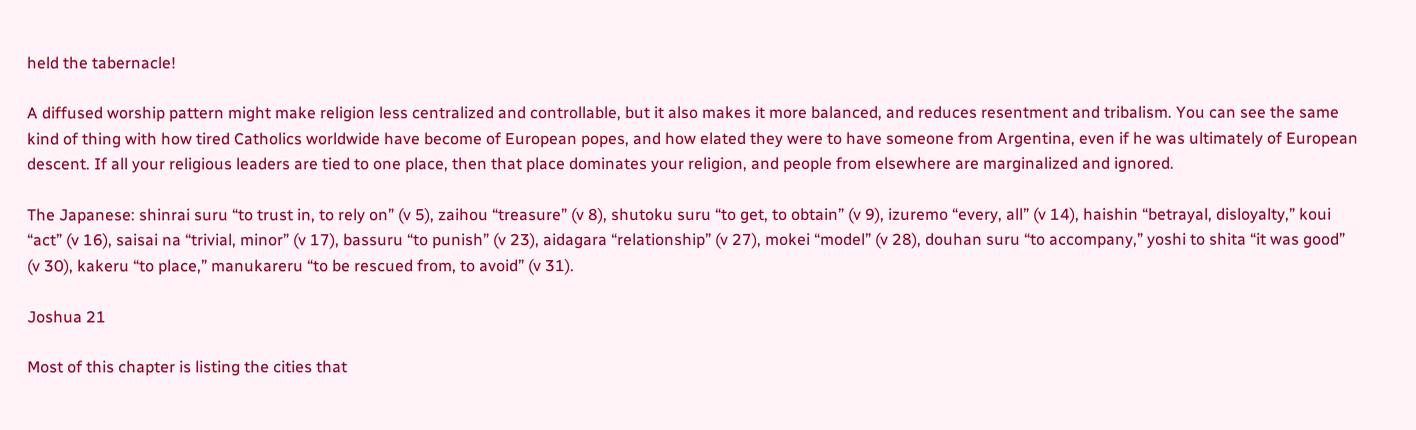held the tabernacle!

A diffused worship pattern might make religion less centralized and controllable, but it also makes it more balanced, and reduces resentment and tribalism. You can see the same kind of thing with how tired Catholics worldwide have become of European popes, and how elated they were to have someone from Argentina, even if he was ultimately of European descent. If all your religious leaders are tied to one place, then that place dominates your religion, and people from elsewhere are marginalized and ignored.

The Japanese: shinrai suru “to trust in, to rely on” (v 5), zaihou “treasure” (v 8), shutoku suru “to get, to obtain” (v 9), izuremo “every, all” (v 14), haishin “betrayal, disloyalty,” koui “act” (v 16), saisai na “trivial, minor” (v 17), bassuru “to punish” (v 23), aidagara “relationship” (v 27), mokei “model” (v 28), douhan suru “to accompany,” yoshi to shita “it was good” (v 30), kakeru “to place,” manukareru “to be rescued from, to avoid” (v 31).

Joshua 21

Most of this chapter is listing the cities that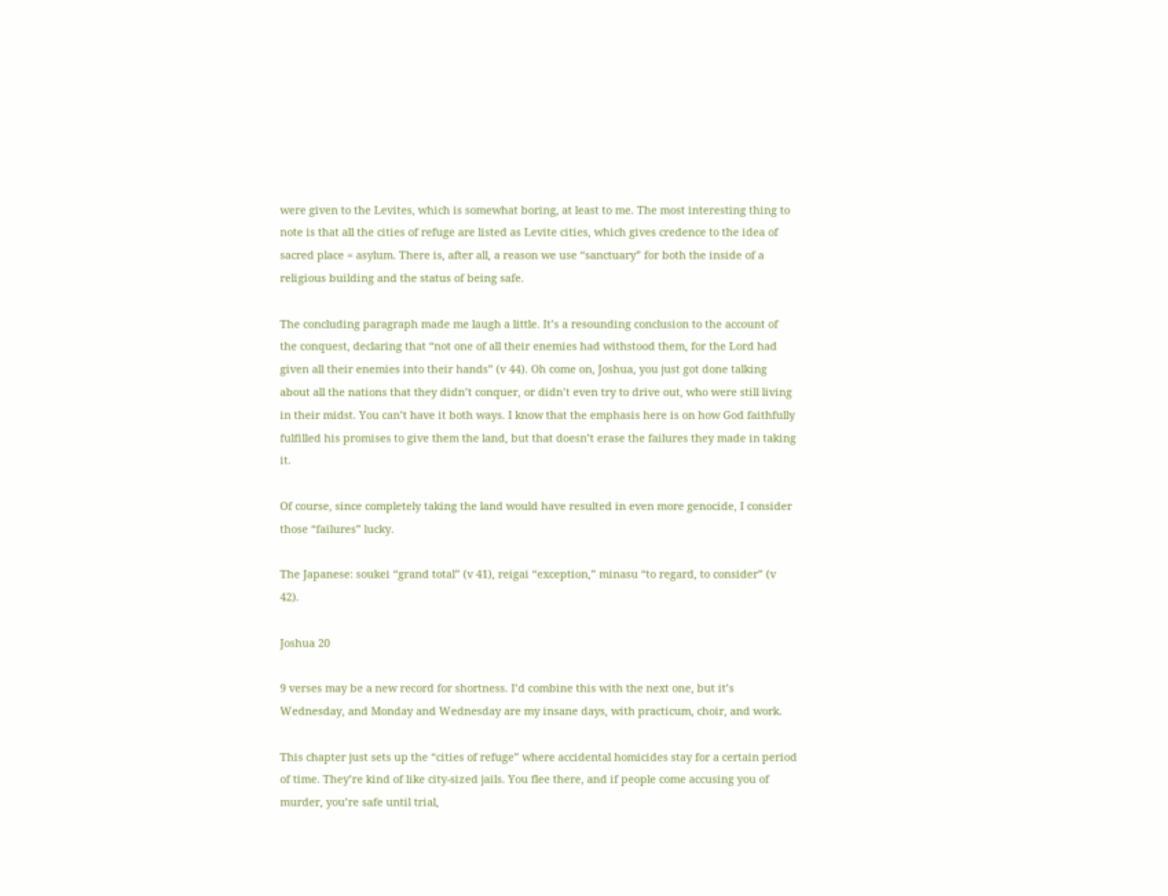were given to the Levites, which is somewhat boring, at least to me. The most interesting thing to note is that all the cities of refuge are listed as Levite cities, which gives credence to the idea of sacred place = asylum. There is, after all, a reason we use “sanctuary” for both the inside of a religious building and the status of being safe.

The concluding paragraph made me laugh a little. It’s a resounding conclusion to the account of the conquest, declaring that “not one of all their enemies had withstood them, for the Lord had given all their enemies into their hands” (v 44). Oh come on, Joshua, you just got done talking about all the nations that they didn’t conquer, or didn’t even try to drive out, who were still living in their midst. You can’t have it both ways. I know that the emphasis here is on how God faithfully fulfilled his promises to give them the land, but that doesn’t erase the failures they made in taking it.

Of course, since completely taking the land would have resulted in even more genocide, I consider those “failures” lucky.

The Japanese: soukei “grand total” (v 41), reigai “exception,” minasu “to regard, to consider” (v 42).

Joshua 20

9 verses may be a new record for shortness. I’d combine this with the next one, but it’s Wednesday, and Monday and Wednesday are my insane days, with practicum, choir, and work.

This chapter just sets up the “cities of refuge” where accidental homicides stay for a certain period of time. They’re kind of like city-sized jails. You flee there, and if people come accusing you of murder, you’re safe until trial,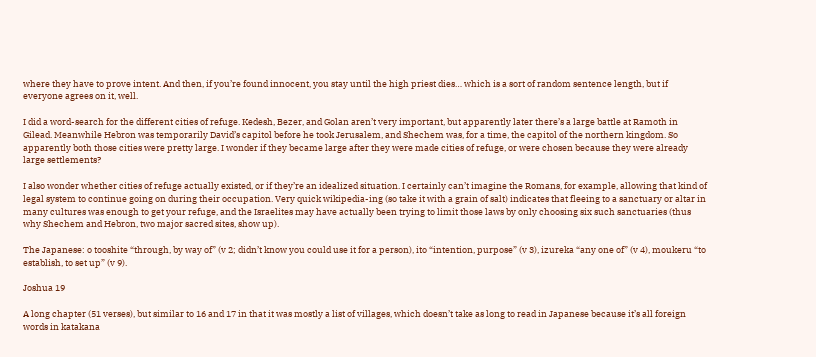where they have to prove intent. And then, if you’re found innocent, you stay until the high priest dies… which is a sort of random sentence length, but if everyone agrees on it, well.

I did a word-search for the different cities of refuge. Kedesh, Bezer, and Golan aren’t very important, but apparently later there’s a large battle at Ramoth in Gilead. Meanwhile Hebron was temporarily David’s capitol before he took Jerusalem, and Shechem was, for a time, the capitol of the northern kingdom. So apparently both those cities were pretty large. I wonder if they became large after they were made cities of refuge, or were chosen because they were already large settlements?

I also wonder whether cities of refuge actually existed, or if they’re an idealized situation. I certainly can’t imagine the Romans, for example, allowing that kind of legal system to continue going on during their occupation. Very quick wikipedia-ing (so take it with a grain of salt) indicates that fleeing to a sanctuary or altar in many cultures was enough to get your refuge, and the Israelites may have actually been trying to limit those laws by only choosing six such sanctuaries (thus why Shechem and Hebron, two major sacred sites, show up).

The Japanese: o tooshite “through, by way of” (v 2; didn’t know you could use it for a person), ito “intention, purpose” (v 3), izureka “any one of” (v 4), moukeru “to establish, to set up” (v 9).

Joshua 19

A long chapter (51 verses), but similar to 16 and 17 in that it was mostly a list of villages, which doesn’t take as long to read in Japanese because it’s all foreign words in katakana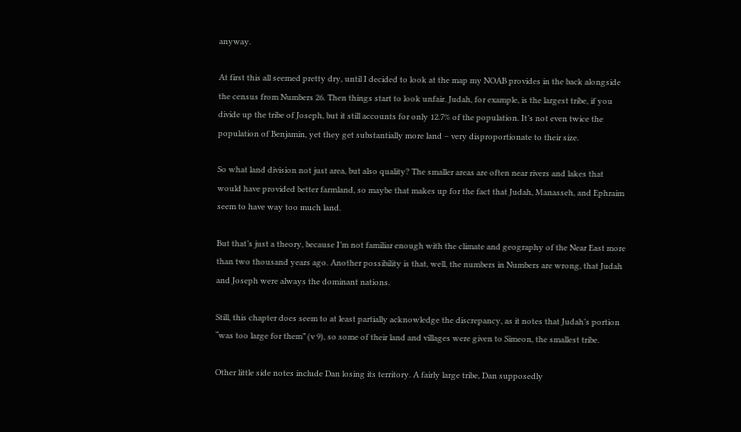anyway.

At first this all seemed pretty dry, until I decided to look at the map my NOAB provides in the back alongside the census from Numbers 26. Then things start to look unfair. Judah, for example, is the largest tribe, if you divide up the tribe of Joseph, but it still accounts for only 12.7% of the population. It’s not even twice the population of Benjamin, yet they get substantially more land – very disproportionate to their size.

So what land division not just area, but also quality? The smaller areas are often near rivers and lakes that would have provided better farmland, so maybe that makes up for the fact that Judah, Manasseh, and Ephraim seem to have way too much land.

But that’s just a theory, because I’m not familiar enough with the climate and geography of the Near East more than two thousand years ago. Another possibility is that, well, the numbers in Numbers are wrong, that Judah and Joseph were always the dominant nations.

Still, this chapter does seem to at least partially acknowledge the discrepancy, as it notes that Judah’s portion “was too large for them” (v 9), so some of their land and villages were given to Simeon, the smallest tribe.

Other little side notes include Dan losing its territory. A fairly large tribe, Dan supposedly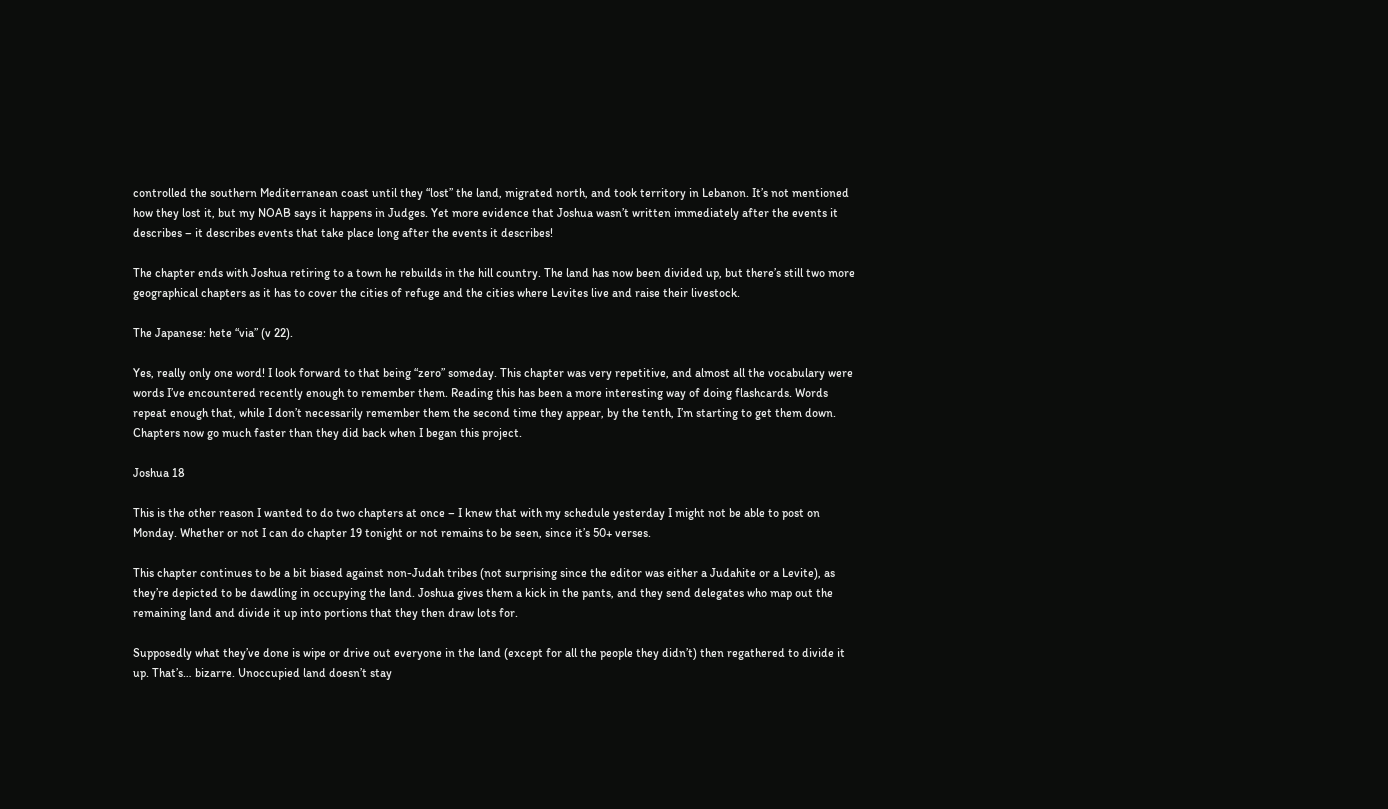controlled the southern Mediterranean coast until they “lost” the land, migrated north, and took territory in Lebanon. It’s not mentioned how they lost it, but my NOAB says it happens in Judges. Yet more evidence that Joshua wasn’t written immediately after the events it describes – it describes events that take place long after the events it describes!

The chapter ends with Joshua retiring to a town he rebuilds in the hill country. The land has now been divided up, but there’s still two more geographical chapters as it has to cover the cities of refuge and the cities where Levites live and raise their livestock.

The Japanese: hete “via” (v 22).

Yes, really only one word! I look forward to that being “zero” someday. This chapter was very repetitive, and almost all the vocabulary were words I’ve encountered recently enough to remember them. Reading this has been a more interesting way of doing flashcards. Words repeat enough that, while I don’t necessarily remember them the second time they appear, by the tenth, I’m starting to get them down. Chapters now go much faster than they did back when I began this project.

Joshua 18

This is the other reason I wanted to do two chapters at once – I knew that with my schedule yesterday I might not be able to post on Monday. Whether or not I can do chapter 19 tonight or not remains to be seen, since it’s 50+ verses.

This chapter continues to be a bit biased against non-Judah tribes (not surprising since the editor was either a Judahite or a Levite), as they’re depicted to be dawdling in occupying the land. Joshua gives them a kick in the pants, and they send delegates who map out the remaining land and divide it up into portions that they then draw lots for.

Supposedly what they’ve done is wipe or drive out everyone in the land (except for all the people they didn’t) then regathered to divide it up. That’s… bizarre. Unoccupied land doesn’t stay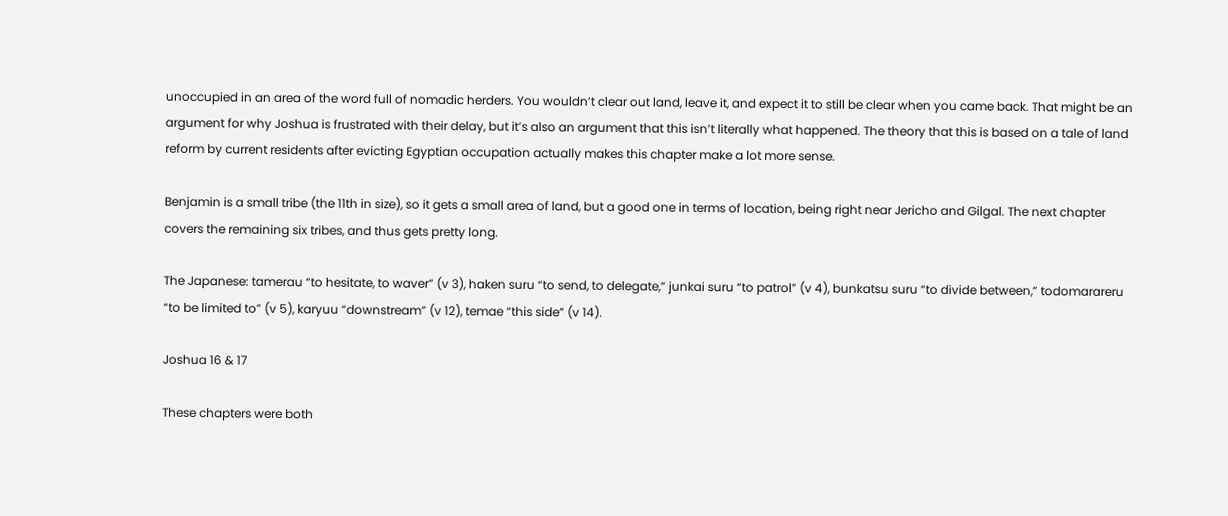unoccupied in an area of the word full of nomadic herders. You wouldn’t clear out land, leave it, and expect it to still be clear when you came back. That might be an argument for why Joshua is frustrated with their delay, but it’s also an argument that this isn’t literally what happened. The theory that this is based on a tale of land reform by current residents after evicting Egyptian occupation actually makes this chapter make a lot more sense.

Benjamin is a small tribe (the 11th in size), so it gets a small area of land, but a good one in terms of location, being right near Jericho and Gilgal. The next chapter covers the remaining six tribes, and thus gets pretty long.

The Japanese: tamerau “to hesitate, to waver” (v 3), haken suru “to send, to delegate,” junkai suru “to patrol” (v 4), bunkatsu suru “to divide between,” todomarareru “to be limited to” (v 5), karyuu “downstream” (v 12), temae “this side” (v 14).

Joshua 16 & 17

These chapters were both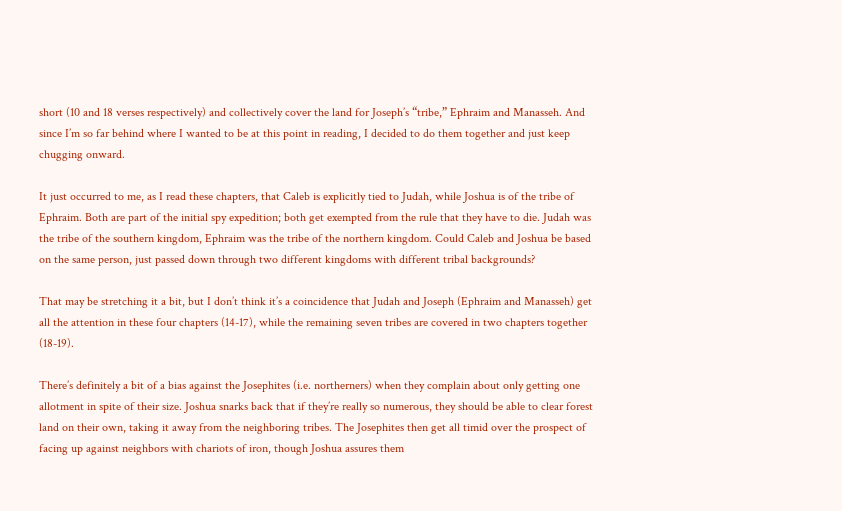short (10 and 18 verses respectively) and collectively cover the land for Joseph’s “tribe,” Ephraim and Manasseh. And since I’m so far behind where I wanted to be at this point in reading, I decided to do them together and just keep chugging onward.

It just occurred to me, as I read these chapters, that Caleb is explicitly tied to Judah, while Joshua is of the tribe of Ephraim. Both are part of the initial spy expedition; both get exempted from the rule that they have to die. Judah was the tribe of the southern kingdom, Ephraim was the tribe of the northern kingdom. Could Caleb and Joshua be based on the same person, just passed down through two different kingdoms with different tribal backgrounds?

That may be stretching it a bit, but I don’t think it’s a coincidence that Judah and Joseph (Ephraim and Manasseh) get all the attention in these four chapters (14-17), while the remaining seven tribes are covered in two chapters together (18-19).

There’s definitely a bit of a bias against the Josephites (i.e. northerners) when they complain about only getting one allotment in spite of their size. Joshua snarks back that if they’re really so numerous, they should be able to clear forest land on their own, taking it away from the neighboring tribes. The Josephites then get all timid over the prospect of facing up against neighbors with chariots of iron, though Joshua assures them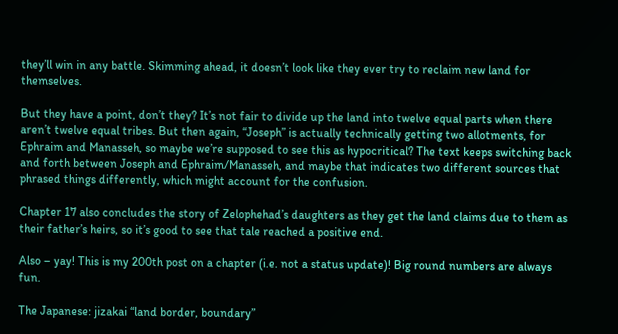they’ll win in any battle. Skimming ahead, it doesn’t look like they ever try to reclaim new land for themselves.

But they have a point, don’t they? It’s not fair to divide up the land into twelve equal parts when there aren’t twelve equal tribes. But then again, “Joseph” is actually technically getting two allotments, for Ephraim and Manasseh, so maybe we’re supposed to see this as hypocritical? The text keeps switching back and forth between Joseph and Ephraim/Manasseh, and maybe that indicates two different sources that phrased things differently, which might account for the confusion.

Chapter 17 also concludes the story of Zelophehad’s daughters as they get the land claims due to them as their father’s heirs, so it’s good to see that tale reached a positive end.

Also – yay! This is my 200th post on a chapter (i.e. not a status update)! Big round numbers are always fun.

The Japanese: jizakai “land border, boundary”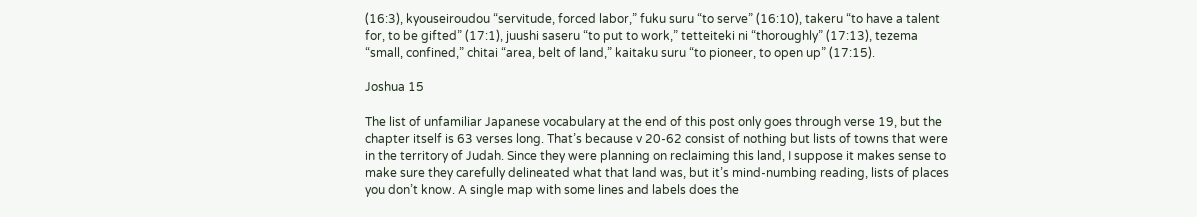(16:3), kyouseiroudou “servitude, forced labor,” fuku suru “to serve” (16:10), takeru “to have a talent for, to be gifted” (17:1), juushi saseru “to put to work,” tetteiteki ni “thoroughly” (17:13), tezema “small, confined,” chitai “area, belt of land,” kaitaku suru “to pioneer, to open up” (17:15).

Joshua 15

The list of unfamiliar Japanese vocabulary at the end of this post only goes through verse 19, but the chapter itself is 63 verses long. That’s because v 20-62 consist of nothing but lists of towns that were in the territory of Judah. Since they were planning on reclaiming this land, I suppose it makes sense to make sure they carefully delineated what that land was, but it’s mind-numbing reading, lists of places you don’t know. A single map with some lines and labels does the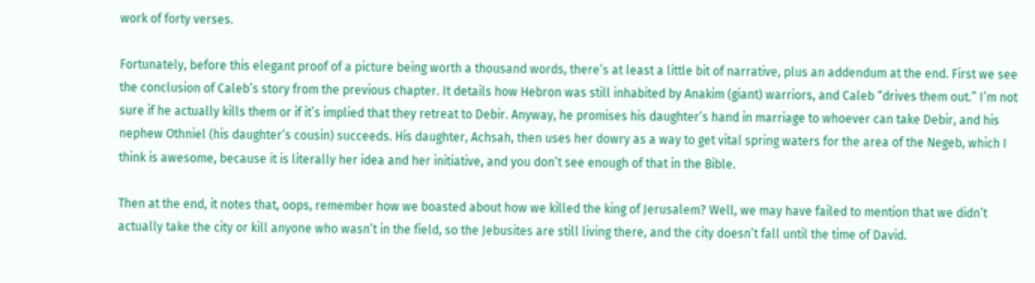work of forty verses.

Fortunately, before this elegant proof of a picture being worth a thousand words, there’s at least a little bit of narrative, plus an addendum at the end. First we see the conclusion of Caleb’s story from the previous chapter. It details how Hebron was still inhabited by Anakim (giant) warriors, and Caleb “drives them out.” I’m not sure if he actually kills them or if it’s implied that they retreat to Debir. Anyway, he promises his daughter’s hand in marriage to whoever can take Debir, and his nephew Othniel (his daughter’s cousin) succeeds. His daughter, Achsah, then uses her dowry as a way to get vital spring waters for the area of the Negeb, which I think is awesome, because it is literally her idea and her initiative, and you don’t see enough of that in the Bible.

Then at the end, it notes that, oops, remember how we boasted about how we killed the king of Jerusalem? Well, we may have failed to mention that we didn’t actually take the city or kill anyone who wasn’t in the field, so the Jebusites are still living there, and the city doesn’t fall until the time of David.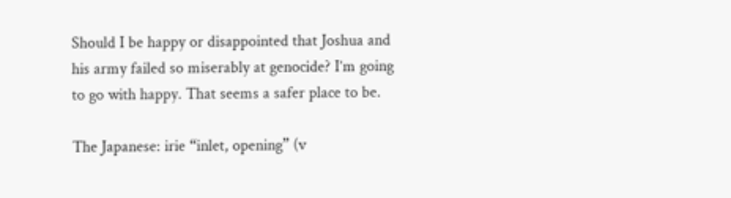Should I be happy or disappointed that Joshua and his army failed so miserably at genocide? I’m going to go with happy. That seems a safer place to be.

The Japanese: irie “inlet, opening” (v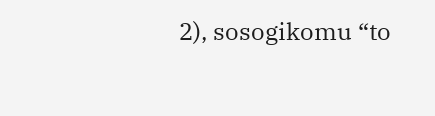2), sosogikomu “to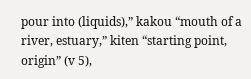pour into (liquids),” kakou “mouth of a river, estuary,” kiten “starting point, origin” (v 5),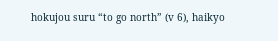hokujou suru “to go north” (v 6), haikyo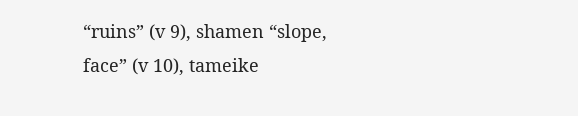“ruins” (v 9), shamen “slope, face” (v 10), tameike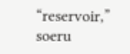“reservoir,” soeru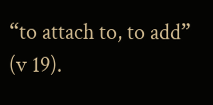“to attach to, to add” (v 19).